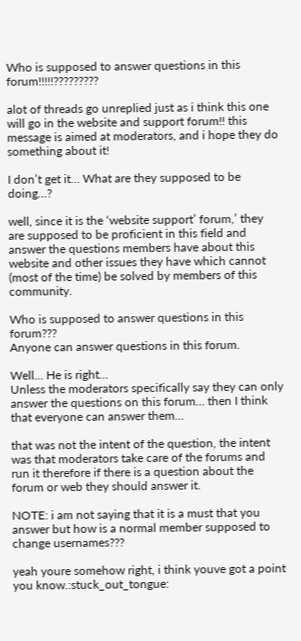Who is supposed to answer questions in this forum!!!!!?????????

alot of threads go unreplied just as i think this one will go in the website and support forum!! this message is aimed at moderators, and i hope they do something about it!

I don’t get it… What are they supposed to be doing…?

well, since it is the ‘website support’ forum,’ they are supposed to be proficient in this field and answer the questions members have about this website and other issues they have which cannot (most of the time) be solved by members of this community.

Who is supposed to answer questions in this forum???
Anyone can answer questions in this forum.

Well… He is right…
Unless the moderators specifically say they can only answer the questions on this forum… then I think that everyone can answer them…

that was not the intent of the question, the intent was that moderators take care of the forums and run it therefore if there is a question about the forum or web they should answer it.

NOTE: i am not saying that it is a must that you answer but how is a normal member supposed to change usernames???

yeah youre somehow right, i think youve got a point you know.:stuck_out_tongue: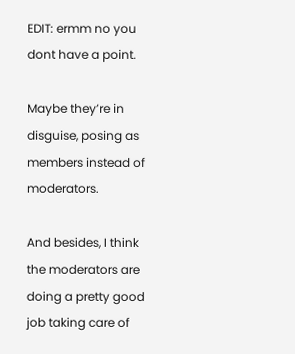EDIT: ermm no you dont have a point.

Maybe they’re in disguise, posing as members instead of moderators.

And besides, I think the moderators are doing a pretty good job taking care of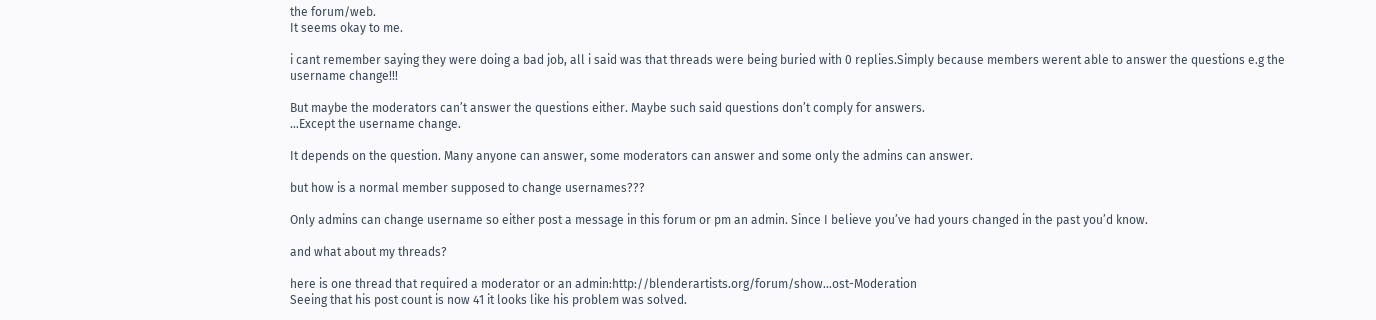the forum/web.
It seems okay to me.

i cant remember saying they were doing a bad job, all i said was that threads were being buried with 0 replies.Simply because members werent able to answer the questions e.g the username change!!!

But maybe the moderators can’t answer the questions either. Maybe such said questions don’t comply for answers.
…Except the username change.

It depends on the question. Many anyone can answer, some moderators can answer and some only the admins can answer.

but how is a normal member supposed to change usernames???

Only admins can change username so either post a message in this forum or pm an admin. Since I believe you’ve had yours changed in the past you’d know.

and what about my threads?

here is one thread that required a moderator or an admin:http://blenderartists.org/forum/show...ost-Moderation
Seeing that his post count is now 41 it looks like his problem was solved.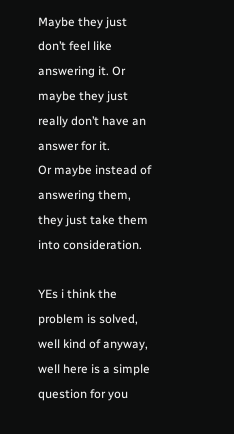Maybe they just don’t feel like answering it. Or maybe they just really don’t have an answer for it.
Or maybe instead of answering them, they just take them into consideration.

YEs i think the problem is solved, well kind of anyway, well here is a simple question for you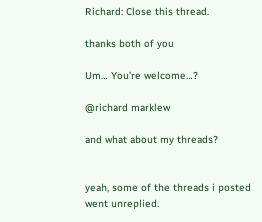Richard: Close this thread.

thanks both of you

Um… You’re welcome…?

@richard marklew

and what about my threads?


yeah, some of the threads i posted went unreplied.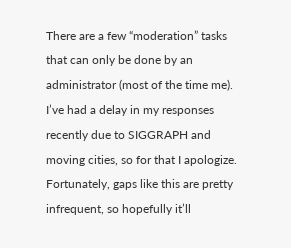There are a few “moderation” tasks that can only be done by an administrator (most of the time me). I’ve had a delay in my responses recently due to SIGGRAPH and moving cities, so for that I apologize. Fortunately, gaps like this are pretty infrequent, so hopefully it’ll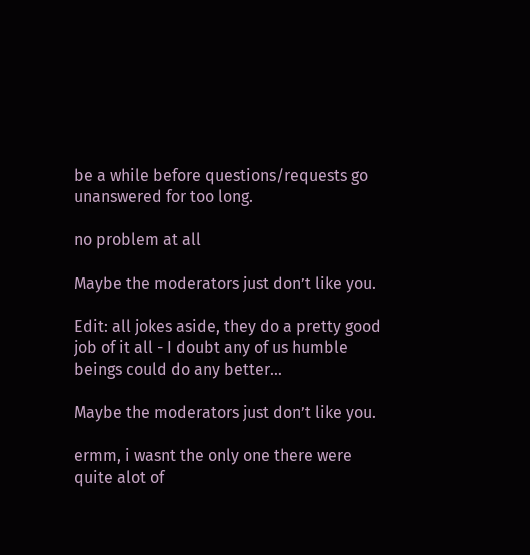be a while before questions/requests go unanswered for too long.

no problem at all

Maybe the moderators just don’t like you.

Edit: all jokes aside, they do a pretty good job of it all - I doubt any of us humble beings could do any better…

Maybe the moderators just don’t like you.

ermm, i wasnt the only one there were quite alot of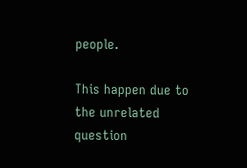people.

This happen due to the unrelated question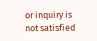or inquiry is not satisfied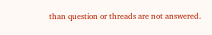than question or threads are not answered.